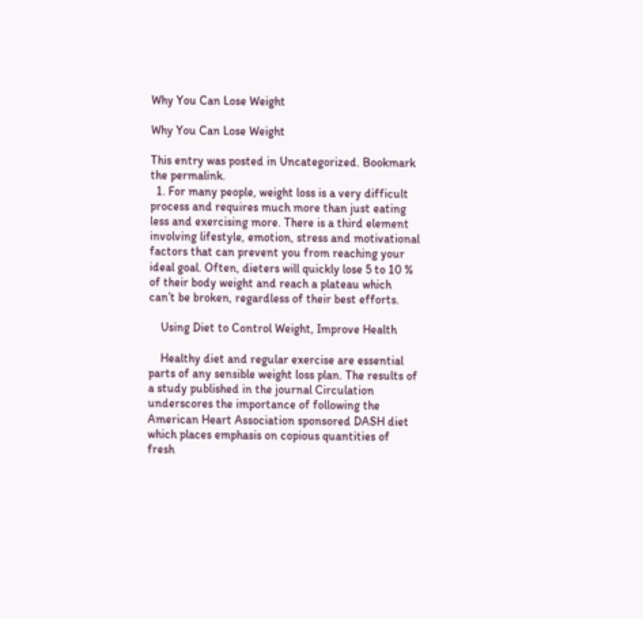Why You Can Lose Weight

Why You Can Lose Weight

This entry was posted in Uncategorized. Bookmark the permalink.
  1. For many people, weight loss is a very difficult process and requires much more than just eating less and exercising more. There is a third element involving lifestyle, emotion, stress and motivational factors that can prevent you from reaching your ideal goal. Often, dieters will quickly lose 5 to 10 % of their body weight and reach a plateau which can’t be broken, regardless of their best efforts.

    Using Diet to Control Weight, Improve Health

    Healthy diet and regular exercise are essential parts of any sensible weight loss plan. The results of a study published in the journal Circulation underscores the importance of following the American Heart Association sponsored DASH diet which places emphasis on copious quantities of fresh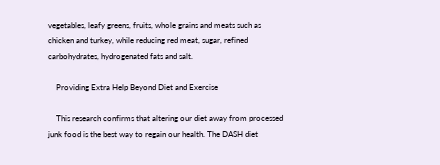vegetables, leafy greens, fruits, whole grains and meats such as chicken and turkey, while reducing red meat, sugar, refined carbohydrates, hydrogenated fats and salt.

    Providing Extra Help Beyond Diet and Exercise

    This research confirms that altering our diet away from processed junk food is the best way to regain our health. The DASH diet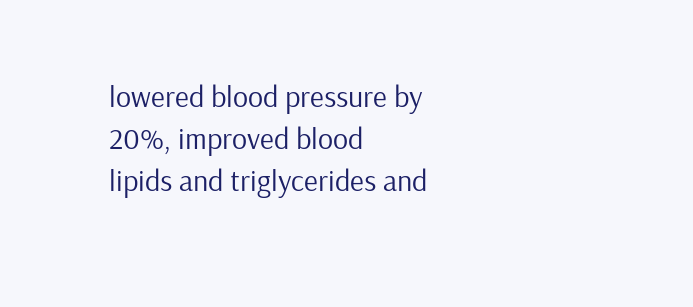lowered blood pressure by 20%, improved blood lipids and triglycerides and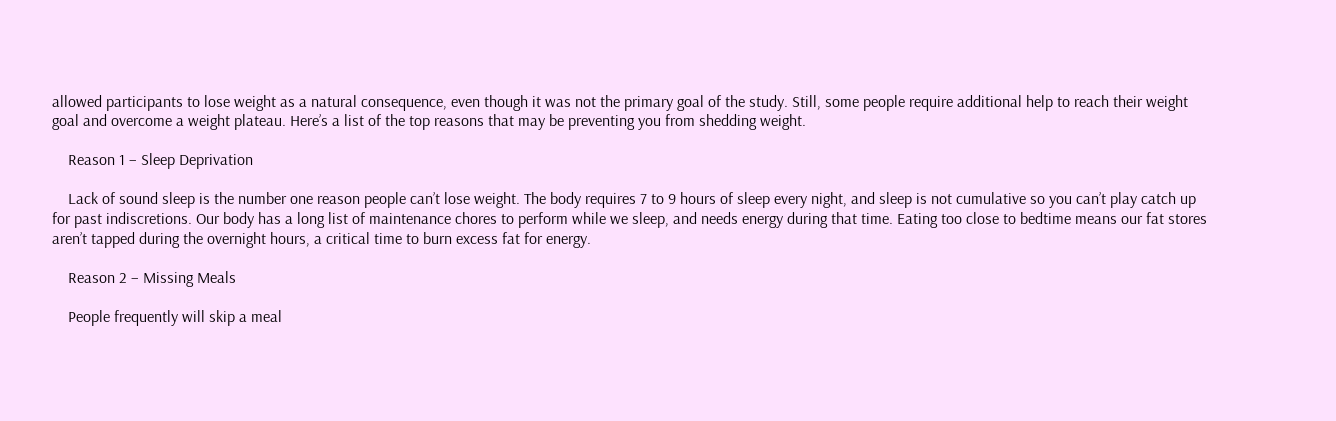allowed participants to lose weight as a natural consequence, even though it was not the primary goal of the study. Still, some people require additional help to reach their weight goal and overcome a weight plateau. Here’s a list of the top reasons that may be preventing you from shedding weight.

    Reason 1 – Sleep Deprivation

    Lack of sound sleep is the number one reason people can’t lose weight. The body requires 7 to 9 hours of sleep every night, and sleep is not cumulative so you can’t play catch up for past indiscretions. Our body has a long list of maintenance chores to perform while we sleep, and needs energy during that time. Eating too close to bedtime means our fat stores aren’t tapped during the overnight hours, a critical time to burn excess fat for energy.

    Reason 2 – Missing Meals

    People frequently will skip a meal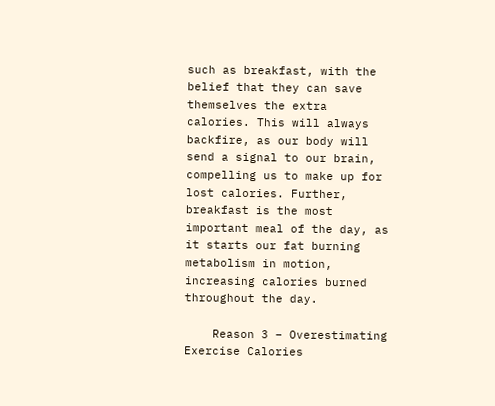such as breakfast, with the belief that they can save themselves the extra calories. This will always backfire, as our body will send a signal to our brain, compelling us to make up for lost calories. Further, breakfast is the most important meal of the day, as it starts our fat burning metabolism in motion, increasing calories burned throughout the day.

    Reason 3 – Overestimating Exercise Calories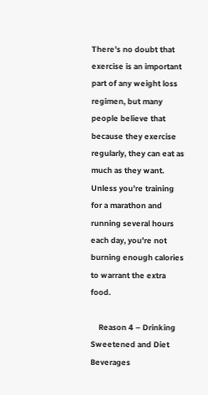There’s no doubt that exercise is an important part of any weight loss regimen, but many people believe that because they exercise regularly, they can eat as much as they want. Unless you’re training for a marathon and running several hours each day, you’re not burning enough calories to warrant the extra food.

    Reason 4 – Drinking Sweetened and Diet Beverages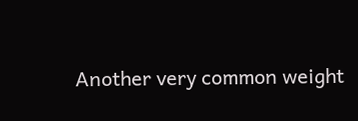Another very common weight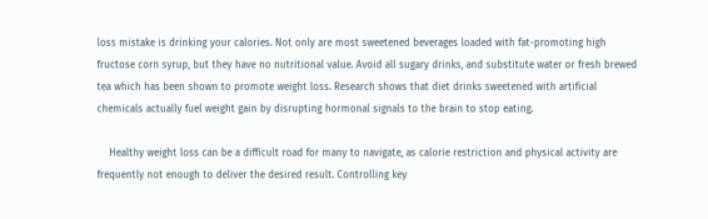loss mistake is drinking your calories. Not only are most sweetened beverages loaded with fat-promoting high fructose corn syrup, but they have no nutritional value. Avoid all sugary drinks, and substitute water or fresh brewed tea which has been shown to promote weight loss. Research shows that diet drinks sweetened with artificial chemicals actually fuel weight gain by disrupting hormonal signals to the brain to stop eating.

    Healthy weight loss can be a difficult road for many to navigate, as calorie restriction and physical activity are frequently not enough to deliver the desired result. Controlling key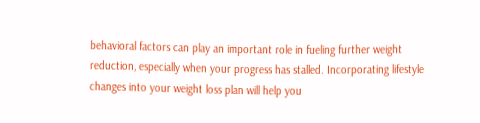behavioral factors can play an important role in fueling further weight reduction, especially when your progress has stalled. Incorporating lifestyle changes into your weight loss plan will help you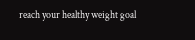reach your healthy weight goal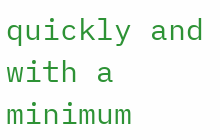quickly and with a minimum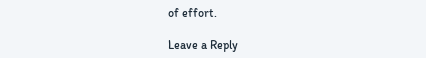of effort.

Leave a Reply